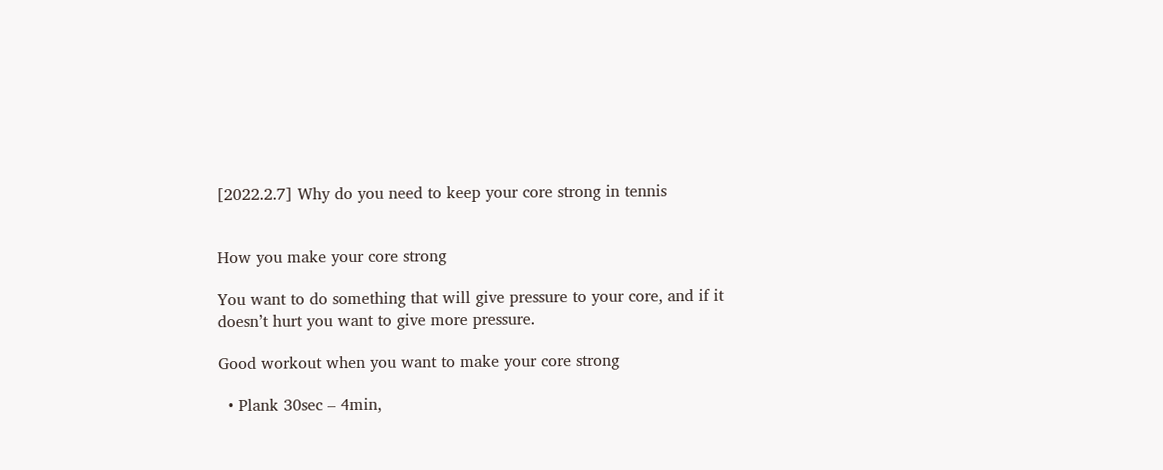[2022.2.7] Why do you need to keep your core strong in tennis


How you make your core strong

You want to do something that will give pressure to your core, and if it doesn’t hurt you want to give more pressure.

Good workout when you want to make your core strong

  • Plank 30sec – 4min,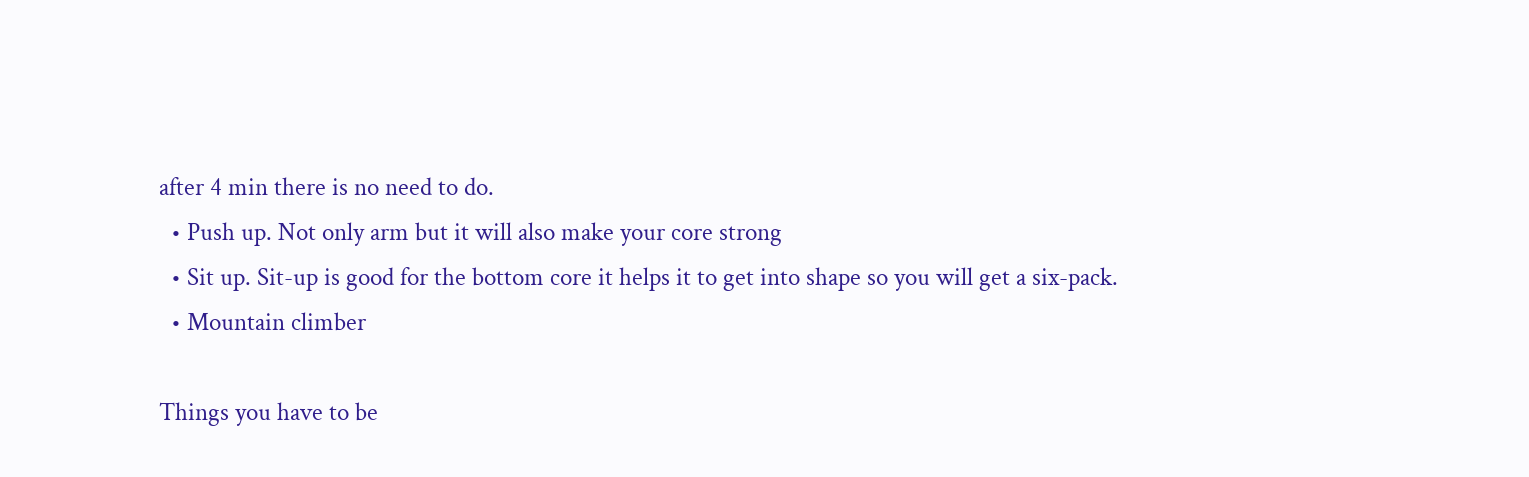after 4 min there is no need to do.
  • Push up. Not only arm but it will also make your core strong
  • Sit up. Sit-up is good for the bottom core it helps it to get into shape so you will get a six-pack.
  • Mountain climber

Things you have to be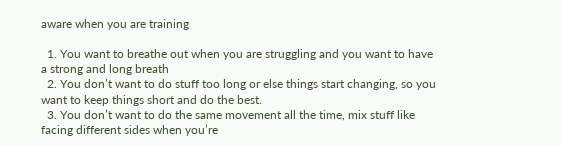aware when you are training

  1. You want to breathe out when you are struggling and you want to have a strong and long breath
  2. You don’t want to do stuff too long or else things start changing, so you want to keep things short and do the best.
  3. You don’t want to do the same movement all the time, mix stuff like facing different sides when you’re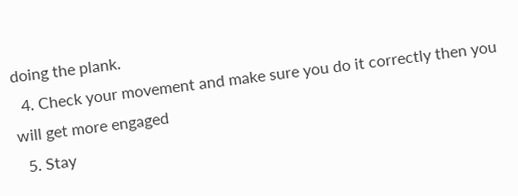doing the plank.
  4. Check your movement and make sure you do it correctly then you will get more engaged
  5. Stay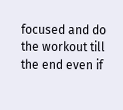focused and do the workout till the end even if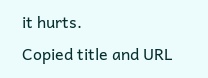it hurts.
Copied title and URL